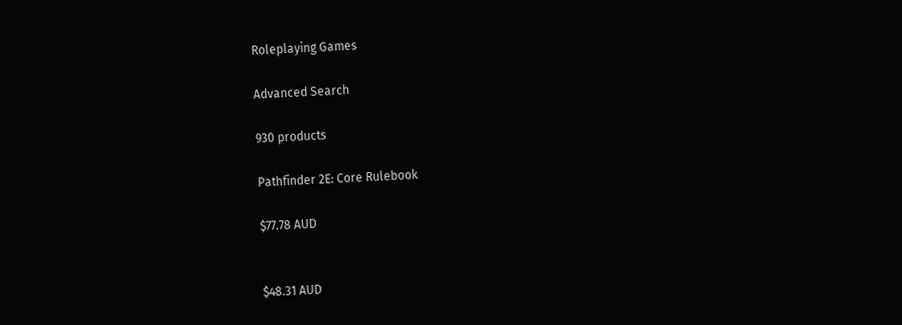Roleplaying Games

Advanced Search

930 products

Pathfinder 2E: Core Rulebook

$77.78 AUD


$48.31 AUD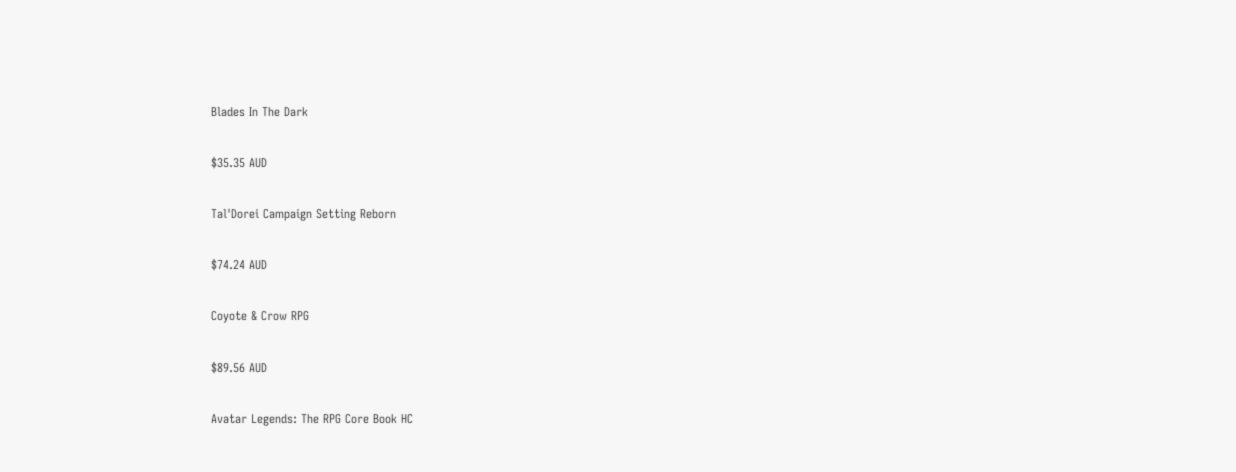Blades In The Dark

$35.35 AUD

Tal'Dorei Campaign Setting Reborn

$74.24 AUD

Coyote & Crow RPG

$89.56 AUD

Avatar Legends: The RPG Core Book HC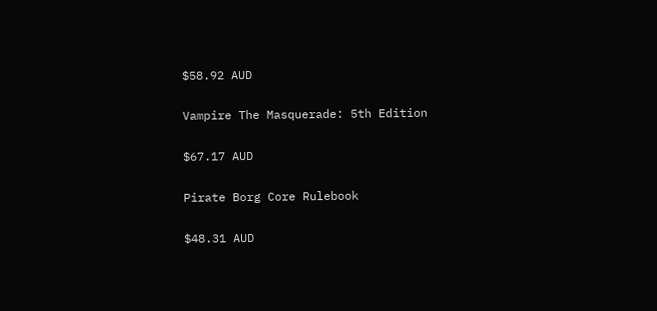$58.92 AUD

Vampire The Masquerade: 5th Edition

$67.17 AUD

Pirate Borg Core Rulebook

$48.31 AUD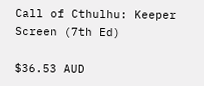Call of Cthulhu: Keeper Screen (7th Ed)

$36.53 AUD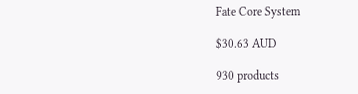Fate Core System

$30.63 AUD

930 products